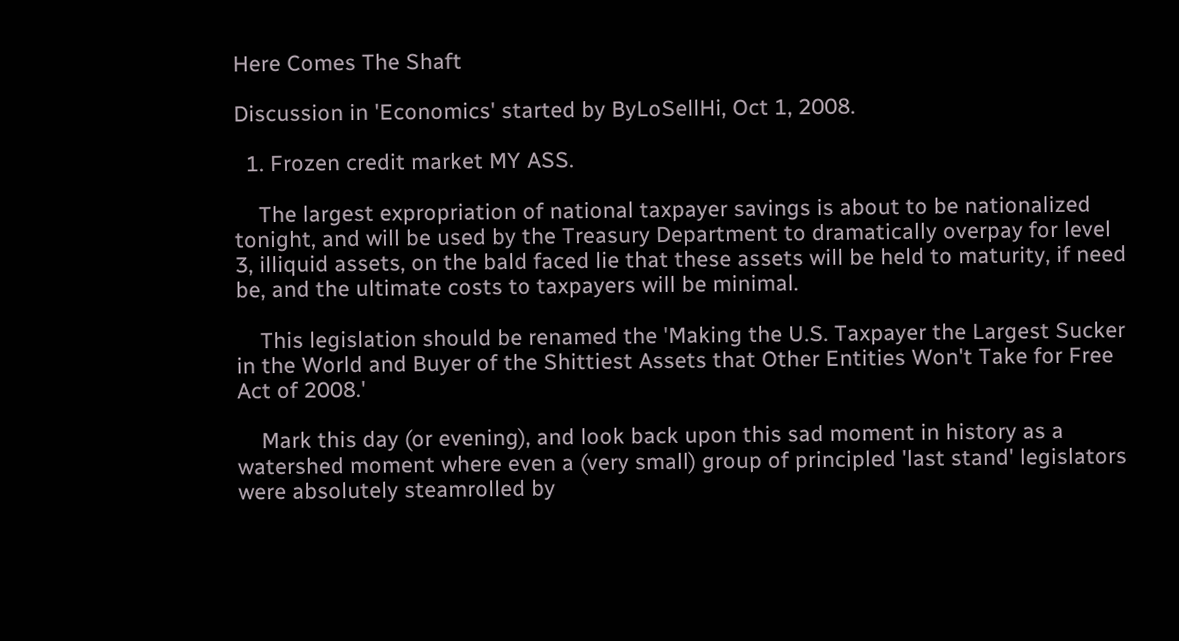Here Comes The Shaft

Discussion in 'Economics' started by ByLoSellHi, Oct 1, 2008.

  1. Frozen credit market MY ASS.

    The largest expropriation of national taxpayer savings is about to be nationalized tonight, and will be used by the Treasury Department to dramatically overpay for level 3, illiquid assets, on the bald faced lie that these assets will be held to maturity, if need be, and the ultimate costs to taxpayers will be minimal.

    This legislation should be renamed the 'Making the U.S. Taxpayer the Largest Sucker in the World and Buyer of the Shittiest Assets that Other Entities Won't Take for Free Act of 2008.'

    Mark this day (or evening), and look back upon this sad moment in history as a watershed moment where even a (very small) group of principled 'last stand' legislators were absolutely steamrolled by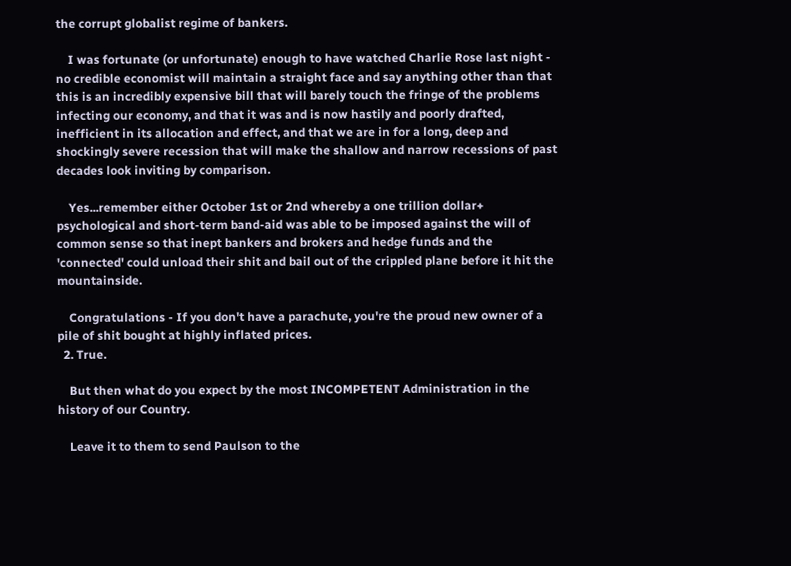the corrupt globalist regime of bankers.

    I was fortunate (or unfortunate) enough to have watched Charlie Rose last night - no credible economist will maintain a straight face and say anything other than that this is an incredibly expensive bill that will barely touch the fringe of the problems infecting our economy, and that it was and is now hastily and poorly drafted, inefficient in its allocation and effect, and that we are in for a long, deep and shockingly severe recession that will make the shallow and narrow recessions of past decades look inviting by comparison.

    Yes...remember either October 1st or 2nd whereby a one trillion dollar+ psychological and short-term band-aid was able to be imposed against the will of common sense so that inept bankers and brokers and hedge funds and the 'connected' could unload their shit and bail out of the crippled plane before it hit the mountainside.

    Congratulations - If you don't have a parachute, you're the proud new owner of a pile of shit bought at highly inflated prices.
  2. True.

    But then what do you expect by the most INCOMPETENT Administration in the history of our Country.

    Leave it to them to send Paulson to the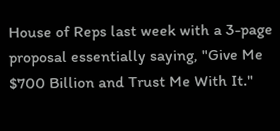House of Reps last week with a 3-page proposal essentially saying, "Give Me $700 Billion and Trust Me With It."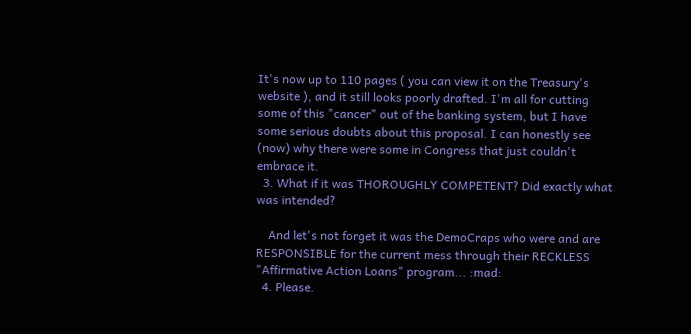It's now up to 110 pages ( you can view it on the Treasury's website ), and it still looks poorly drafted. I'm all for cutting some of this "cancer" out of the banking system, but I have some serious doubts about this proposal. I can honestly see (now) why there were some in Congress that just couldn't embrace it.
  3. What if it was THOROUGHLY COMPETENT? Did exactly what was intended?

    And let's not forget it was the DemoCraps who were and are RESPONSIBLE for the current mess through their RECKLESS "Affirmative Action Loans" program... :mad:
  4. Please.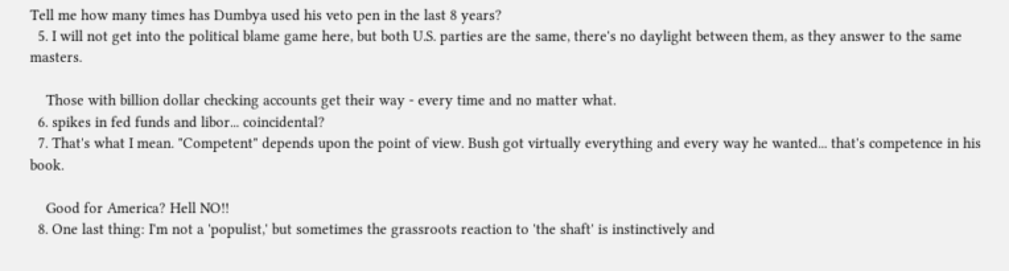Tell me how many times has Dumbya used his veto pen in the last 8 years?
  5. I will not get into the political blame game here, but both U.S. parties are the same, there's no daylight between them, as they answer to the same masters.

    Those with billion dollar checking accounts get their way - every time and no matter what.
  6. spikes in fed funds and libor... coincidental?
  7. That's what I mean. "Competent" depends upon the point of view. Bush got virtually everything and every way he wanted... that's competence in his book.

    Good for America? Hell NO!!
  8. One last thing: I'm not a 'populist,' but sometimes the grassroots reaction to 'the shaft' is instinctively and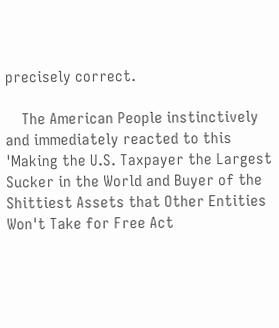precisely correct.

    The American People instinctively and immediately reacted to this 'Making the U.S. Taxpayer the Largest Sucker in the World and Buyer of the Shittiest Assets that Other Entities Won't Take for Free Act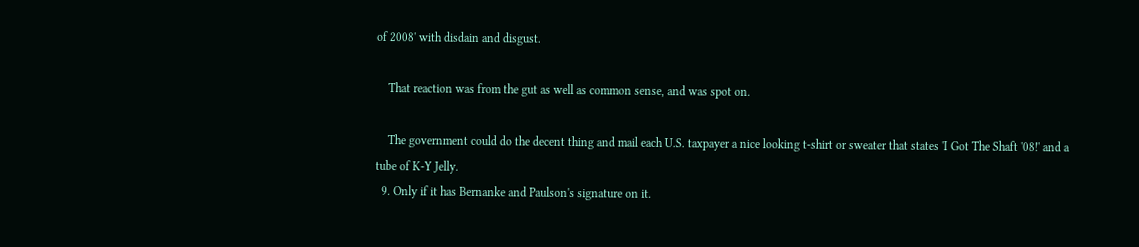of 2008' with disdain and disgust.

    That reaction was from the gut as well as common sense, and was spot on.

    The government could do the decent thing and mail each U.S. taxpayer a nice looking t-shirt or sweater that states 'I Got The Shaft '08!' and a tube of K-Y Jelly.
  9. Only if it has Bernanke and Paulson's signature on it.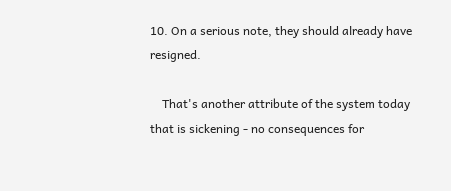10. On a serious note, they should already have resigned.

    That's another attribute of the system today that is sickening - no consequences for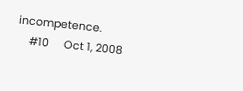incompetence.
    #10     Oct 1, 2008